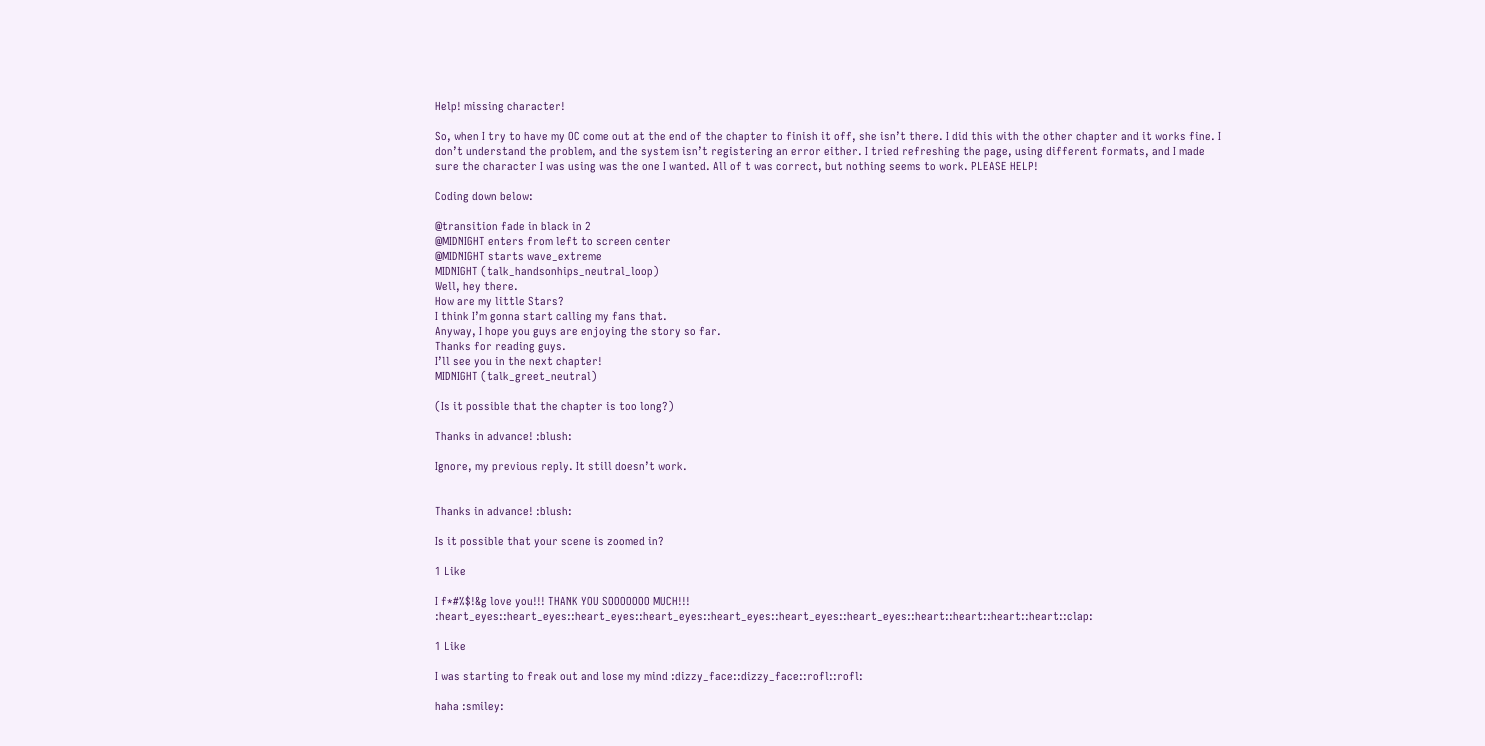Help! missing character!

So, when I try to have my OC come out at the end of the chapter to finish it off, she isn’t there. I did this with the other chapter and it works fine. I don’t understand the problem, and the system isn’t registering an error either. I tried refreshing the page, using different formats, and I made sure the character I was using was the one I wanted. All of t was correct, but nothing seems to work. PLEASE HELP!

Coding down below:

@transition fade in black in 2
@MIDNIGHT enters from left to screen center
@MIDNIGHT starts wave_extreme
MIDNIGHT (talk_handsonhips_neutral_loop)
Well, hey there.
How are my little Stars?
I think I’m gonna start calling my fans that.
Anyway, I hope you guys are enjoying the story so far.
Thanks for reading guys.
I’ll see you in the next chapter!
MIDNIGHT (talk_greet_neutral)

(Is it possible that the chapter is too long?)

Thanks in advance! :blush:

Ignore, my previous reply. It still doesn’t work.


Thanks in advance! :blush:

Is it possible that your scene is zoomed in?

1 Like

I f*#%$!&g love you!!! THANK YOU SOOOOOOO MUCH!!! :heart_eyes::heart_eyes::heart_eyes::heart_eyes::heart_eyes::heart_eyes::heart_eyes::heart::heart::heart::heart::clap:

1 Like

I was starting to freak out and lose my mind :dizzy_face::dizzy_face::rofl::rofl:

haha :smiley: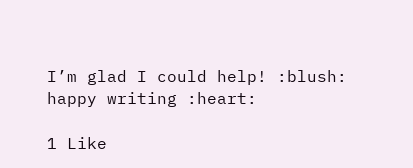I’m glad I could help! :blush: happy writing :heart:

1 Like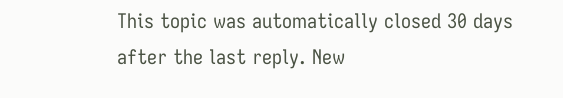This topic was automatically closed 30 days after the last reply. New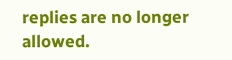replies are no longer allowed.